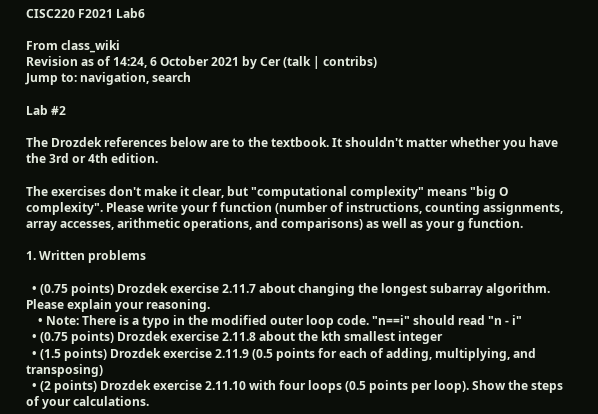CISC220 F2021 Lab6

From class_wiki
Revision as of 14:24, 6 October 2021 by Cer (talk | contribs)
Jump to: navigation, search

Lab #2

The Drozdek references below are to the textbook. It shouldn't matter whether you have the 3rd or 4th edition.

The exercises don't make it clear, but "computational complexity" means "big O complexity". Please write your f function (number of instructions, counting assignments, array accesses, arithmetic operations, and comparisons) as well as your g function.

1. Written problems

  • (0.75 points) Drozdek exercise 2.11.7 about changing the longest subarray algorithm. Please explain your reasoning.
    • Note: There is a typo in the modified outer loop code. "n==i" should read "n - i"
  • (0.75 points) Drozdek exercise 2.11.8 about the kth smallest integer
  • (1.5 points) Drozdek exercise 2.11.9 (0.5 points for each of adding, multiplying, and transposing)
  • (2 points) Drozdek exercise 2.11.10 with four loops (0.5 points per loop). Show the steps of your calculations.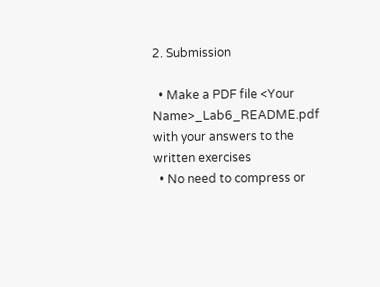2. Submission

  • Make a PDF file <Your Name>_Lab6_README.pdf with your answers to the written exercises
  • No need to compress or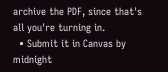archive the PDF, since that's all you're turning in.
  • Submit it in Canvas by midnight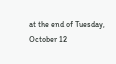at the end of Tuesday, October 12